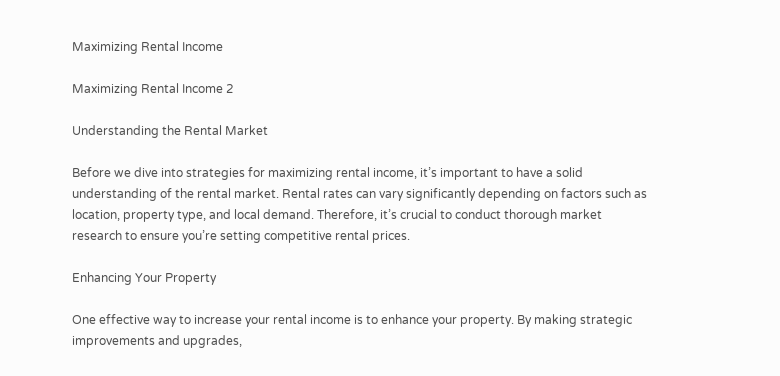Maximizing Rental Income

Maximizing Rental Income 2

Understanding the Rental Market

Before we dive into strategies for maximizing rental income, it’s important to have a solid understanding of the rental market. Rental rates can vary significantly depending on factors such as location, property type, and local demand. Therefore, it’s crucial to conduct thorough market research to ensure you’re setting competitive rental prices.

Enhancing Your Property

One effective way to increase your rental income is to enhance your property. By making strategic improvements and upgrades,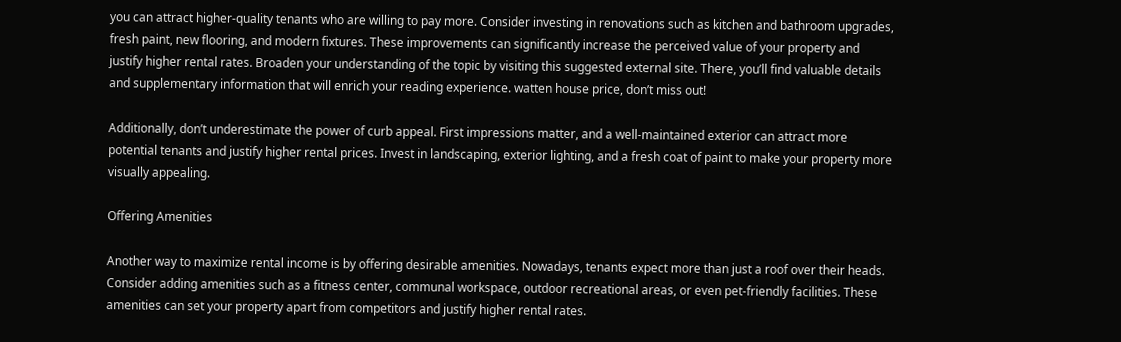you can attract higher-quality tenants who are willing to pay more. Consider investing in renovations such as kitchen and bathroom upgrades, fresh paint, new flooring, and modern fixtures. These improvements can significantly increase the perceived value of your property and justify higher rental rates. Broaden your understanding of the topic by visiting this suggested external site. There, you’ll find valuable details and supplementary information that will enrich your reading experience. watten house price, don’t miss out!

Additionally, don’t underestimate the power of curb appeal. First impressions matter, and a well-maintained exterior can attract more potential tenants and justify higher rental prices. Invest in landscaping, exterior lighting, and a fresh coat of paint to make your property more visually appealing.

Offering Amenities

Another way to maximize rental income is by offering desirable amenities. Nowadays, tenants expect more than just a roof over their heads. Consider adding amenities such as a fitness center, communal workspace, outdoor recreational areas, or even pet-friendly facilities. These amenities can set your property apart from competitors and justify higher rental rates.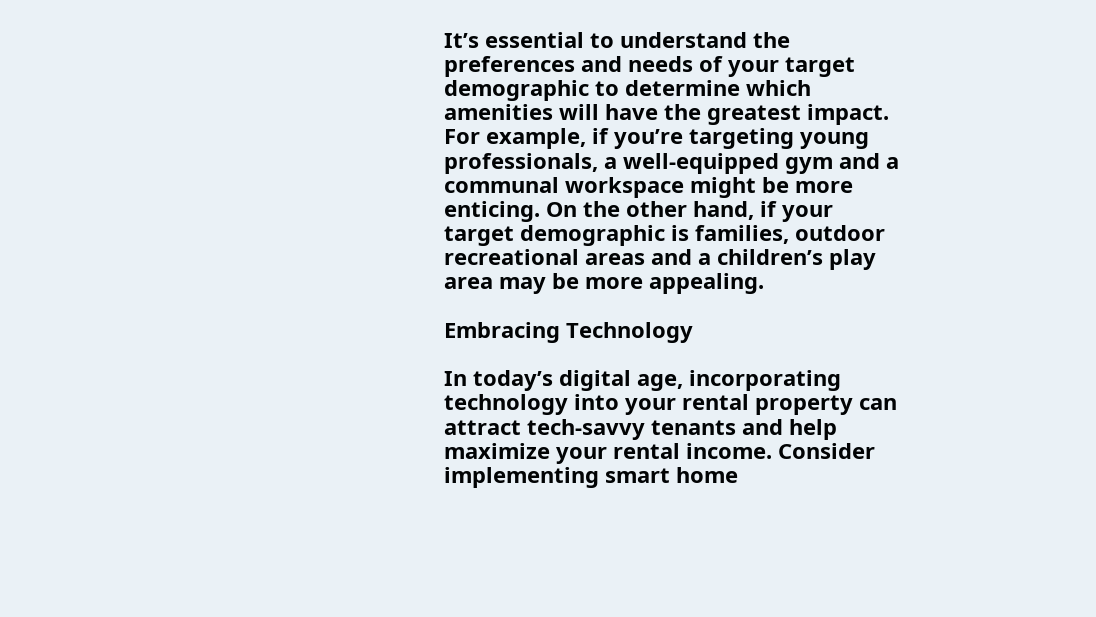It’s essential to understand the preferences and needs of your target demographic to determine which amenities will have the greatest impact. For example, if you’re targeting young professionals, a well-equipped gym and a communal workspace might be more enticing. On the other hand, if your target demographic is families, outdoor recreational areas and a children’s play area may be more appealing.

Embracing Technology

In today’s digital age, incorporating technology into your rental property can attract tech-savvy tenants and help maximize your rental income. Consider implementing smart home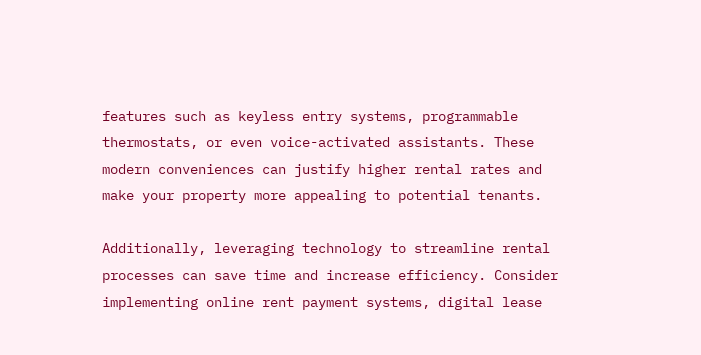features such as keyless entry systems, programmable thermostats, or even voice-activated assistants. These modern conveniences can justify higher rental rates and make your property more appealing to potential tenants.

Additionally, leveraging technology to streamline rental processes can save time and increase efficiency. Consider implementing online rent payment systems, digital lease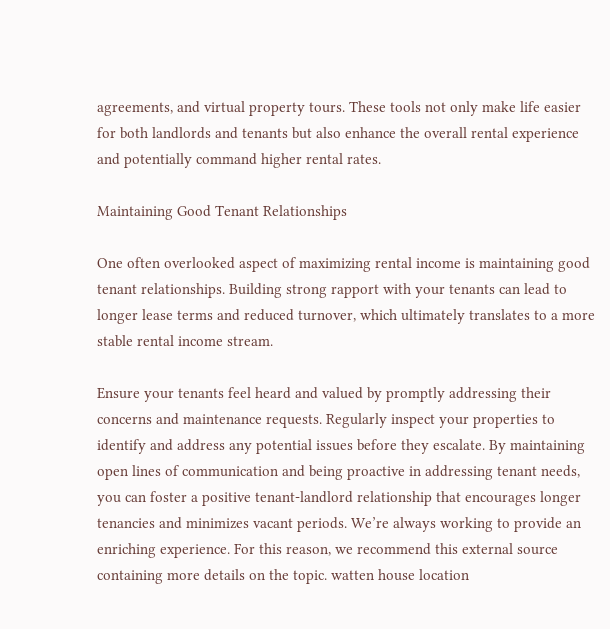agreements, and virtual property tours. These tools not only make life easier for both landlords and tenants but also enhance the overall rental experience and potentially command higher rental rates.

Maintaining Good Tenant Relationships

One often overlooked aspect of maximizing rental income is maintaining good tenant relationships. Building strong rapport with your tenants can lead to longer lease terms and reduced turnover, which ultimately translates to a more stable rental income stream.

Ensure your tenants feel heard and valued by promptly addressing their concerns and maintenance requests. Regularly inspect your properties to identify and address any potential issues before they escalate. By maintaining open lines of communication and being proactive in addressing tenant needs, you can foster a positive tenant-landlord relationship that encourages longer tenancies and minimizes vacant periods. We’re always working to provide an enriching experience. For this reason, we recommend this external source containing more details on the topic. watten house location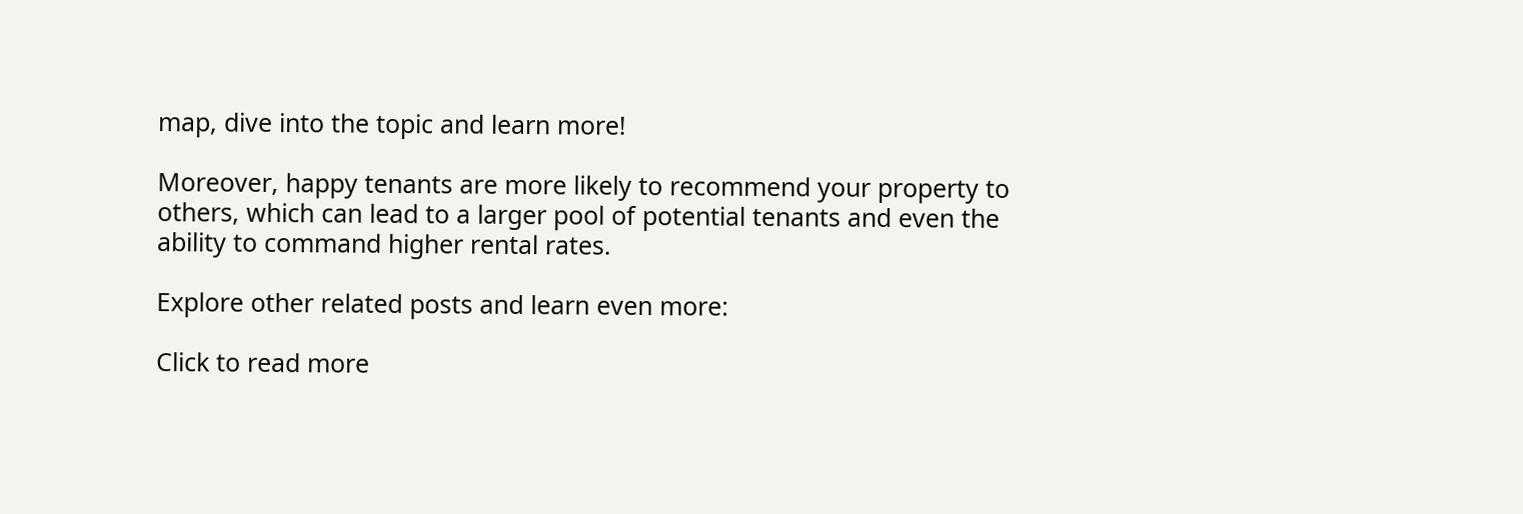map, dive into the topic and learn more!

Moreover, happy tenants are more likely to recommend your property to others, which can lead to a larger pool of potential tenants and even the ability to command higher rental rates.

Explore other related posts and learn even more:

Click to read more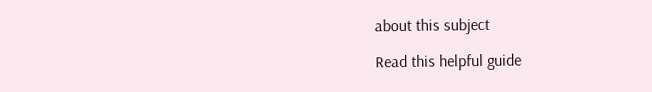about this subject

Read this helpful guide